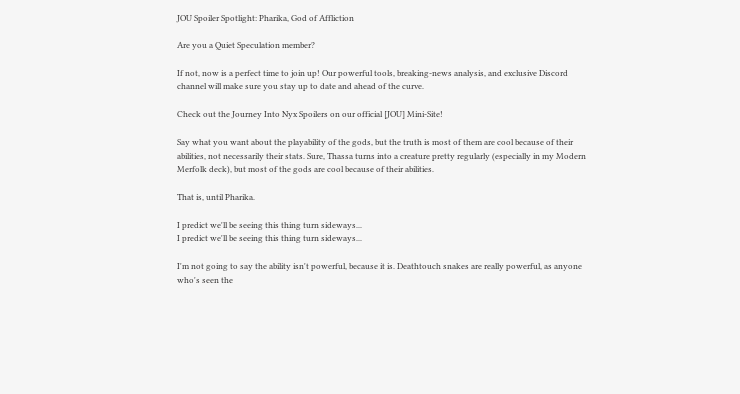JOU Spoiler Spotlight: Pharika, God of Affliction

Are you a Quiet Speculation member?

If not, now is a perfect time to join up! Our powerful tools, breaking-news analysis, and exclusive Discord channel will make sure you stay up to date and ahead of the curve.

Check out the Journey Into Nyx Spoilers on our official [JOU] Mini-Site!

Say what you want about the playability of the gods, but the truth is most of them are cool because of their abilities, not necessarily their stats. Sure, Thassa turns into a creature pretty regularly (especially in my Modern Merfolk deck), but most of the gods are cool because of their abilities.

That is, until Pharika.

I predict we'll be seeing this thing turn sideways...
I predict we'll be seeing this thing turn sideways...

I'm not going to say the ability isn't powerful, because it is. Deathtouch snakes are really powerful, as anyone who's seen the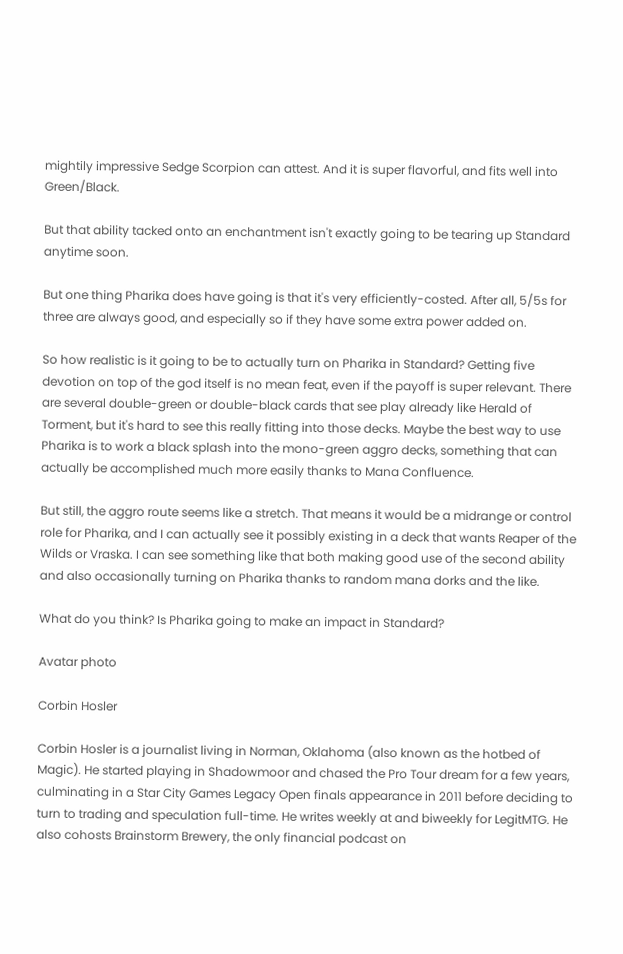mightily impressive Sedge Scorpion can attest. And it is super flavorful, and fits well into Green/Black.

But that ability tacked onto an enchantment isn't exactly going to be tearing up Standard anytime soon.

But one thing Pharika does have going is that it's very efficiently-costed. After all, 5/5s for three are always good, and especially so if they have some extra power added on.

So how realistic is it going to be to actually turn on Pharika in Standard? Getting five devotion on top of the god itself is no mean feat, even if the payoff is super relevant. There are several double-green or double-black cards that see play already like Herald of Torment, but it's hard to see this really fitting into those decks. Maybe the best way to use Pharika is to work a black splash into the mono-green aggro decks, something that can actually be accomplished much more easily thanks to Mana Confluence.

But still, the aggro route seems like a stretch. That means it would be a midrange or control role for Pharika, and I can actually see it possibly existing in a deck that wants Reaper of the Wilds or Vraska. I can see something like that both making good use of the second ability and also occasionally turning on Pharika thanks to random mana dorks and the like.

What do you think? Is Pharika going to make an impact in Standard?

Avatar photo

Corbin Hosler

Corbin Hosler is a journalist living in Norman, Oklahoma (also known as the hotbed of Magic). He started playing in Shadowmoor and chased the Pro Tour dream for a few years, culminating in a Star City Games Legacy Open finals appearance in 2011 before deciding to turn to trading and speculation full-time. He writes weekly at and biweekly for LegitMTG. He also cohosts Brainstorm Brewery, the only financial podcast on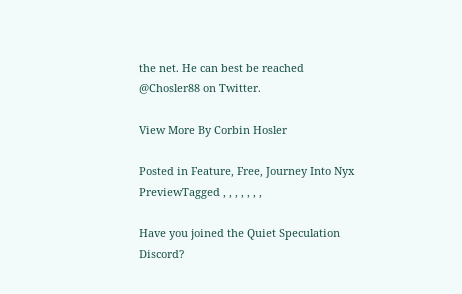the net. He can best be reached @Chosler88 on Twitter.

View More By Corbin Hosler

Posted in Feature, Free, Journey Into Nyx PreviewTagged , , , , , , ,

Have you joined the Quiet Speculation Discord?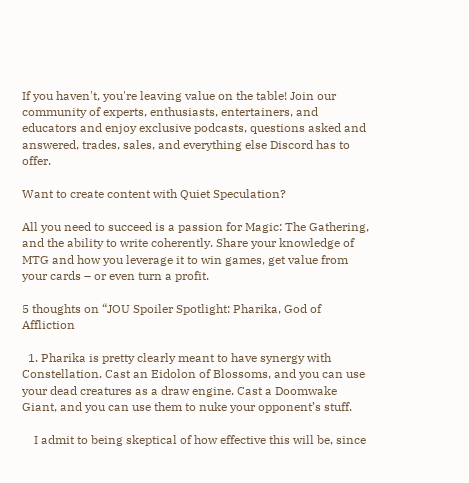If you haven't, you're leaving value on the table! Join our community of experts, enthusiasts, entertainers, and educators and enjoy exclusive podcasts, questions asked and answered, trades, sales, and everything else Discord has to offer.

Want to create content with Quiet Speculation?

All you need to succeed is a passion for Magic: The Gathering, and the ability to write coherently. Share your knowledge of MTG and how you leverage it to win games, get value from your cards – or even turn a profit.

5 thoughts on “JOU Spoiler Spotlight: Pharika, God of Affliction

  1. Pharika is pretty clearly meant to have synergy with Constellation. Cast an Eidolon of Blossoms, and you can use your dead creatures as a draw engine. Cast a Doomwake Giant, and you can use them to nuke your opponent’s stuff.

    I admit to being skeptical of how effective this will be, since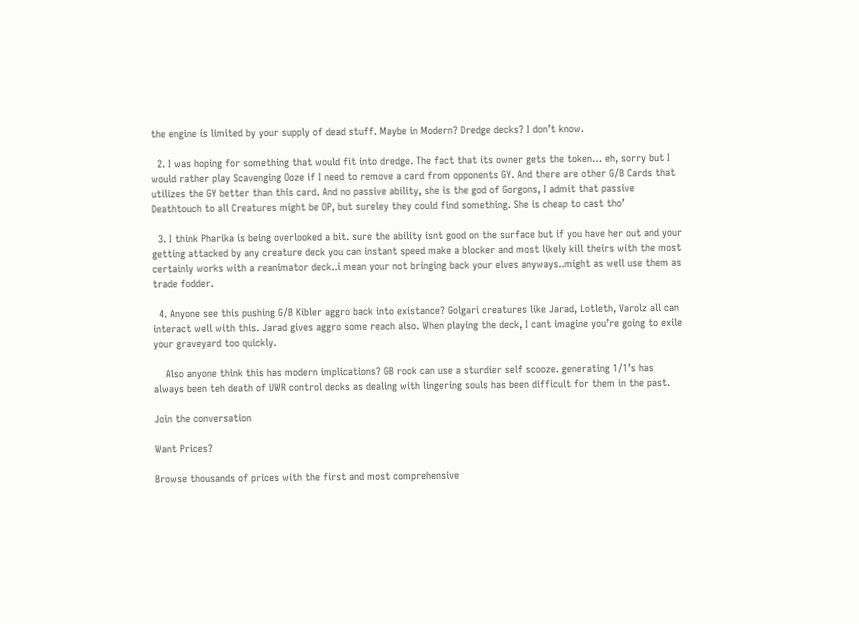the engine is limited by your supply of dead stuff. Maybe in Modern? Dredge decks? I don’t know.

  2. I was hoping for something that would fit into dredge. The fact that its owner gets the token… eh, sorry but I would rather play Scavenging Ooze if I need to remove a card from opponents GY. And there are other G/B Cards that utilizes the GY better than this card. And no passive ability, she is the god of Gorgons, I admit that passive Deathtouch to all Creatures might be OP, but sureley they could find something. She is cheap to cast tho’

  3. I think Pharika is being overlooked a bit. sure the ability isnt good on the surface but if you have her out and your getting attacked by any creature deck you can instant speed make a blocker and most likely kill theirs with the most certainly works with a reanimator deck..i mean your not bringing back your elves anyways..might as well use them as trade fodder.

  4. Anyone see this pushing G/B Kibler aggro back into existance? Golgari creatures like Jarad, Lotleth, Varolz all can interact well with this. Jarad gives aggro some reach also. When playing the deck, I cant imagine you’re going to exile your graveyard too quickly.

    Also anyone think this has modern implications? GB rock can use a sturdier self scooze. generating 1/1’s has always been teh death of UWR control decks as dealing with lingering souls has been difficult for them in the past.

Join the conversation

Want Prices?

Browse thousands of prices with the first and most comprehensive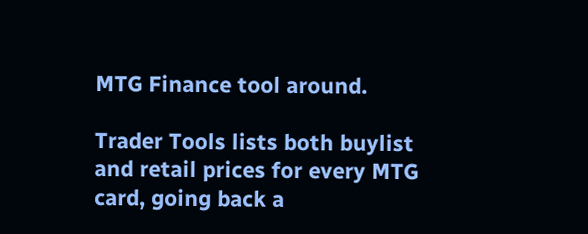MTG Finance tool around.

Trader Tools lists both buylist and retail prices for every MTG card, going back a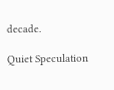decade.

Quiet Speculation